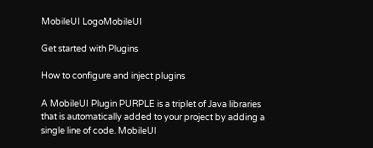MobileUI LogoMobileUI

Get started with Plugins

How to configure and inject plugins

A MobileUI Plugin PURPLE is a triplet of Java libraries that is automatically added to your project by adding a single line of code. MobileUI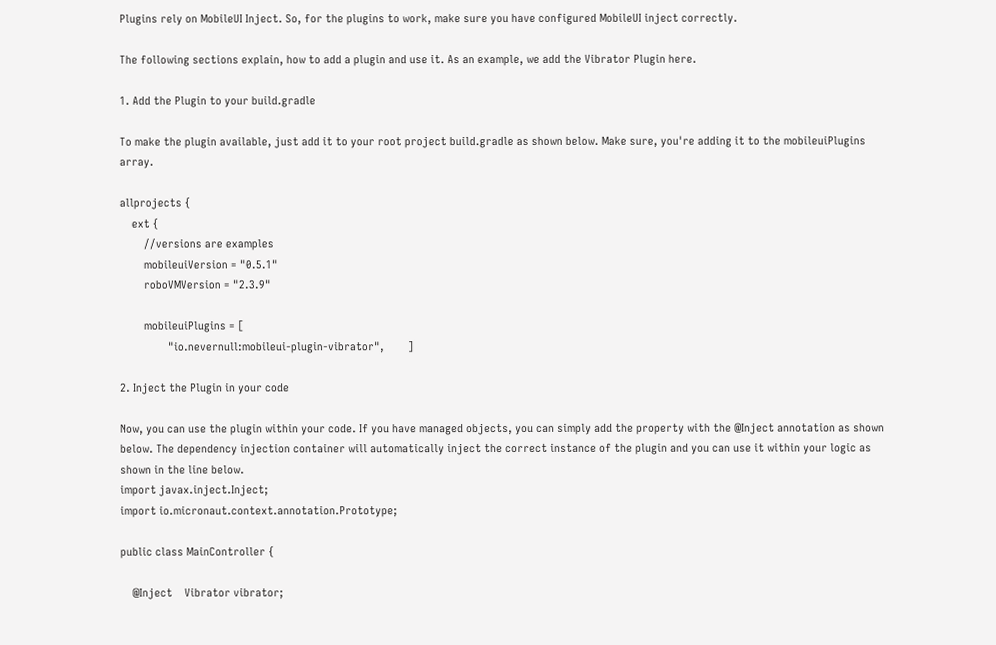Plugins rely on MobileUI Inject. So, for the plugins to work, make sure you have configured MobileUI inject correctly.

The following sections explain, how to add a plugin and use it. As an example, we add the Vibrator Plugin here.

1. Add the Plugin to your build.gradle

To make the plugin available, just add it to your root project build.gradle as shown below. Make sure, you're adding it to the mobileuiPlugins array.

allprojects {
    ext {
        //versions are examples
        mobileuiVersion = "0.5.1"
        roboVMVersion = "2.3.9"

        mobileuiPlugins = [
                "io.nevernull:mobileui-plugin-vibrator",        ]

2. Inject the Plugin in your code

Now, you can use the plugin within your code. If you have managed objects, you can simply add the property with the @Inject annotation as shown below. The dependency injection container will automatically inject the correct instance of the plugin and you can use it within your logic as shown in the line below.
import javax.inject.Inject;
import io.micronaut.context.annotation.Prototype;

public class MainController {

    @Inject    Vibrator vibrator;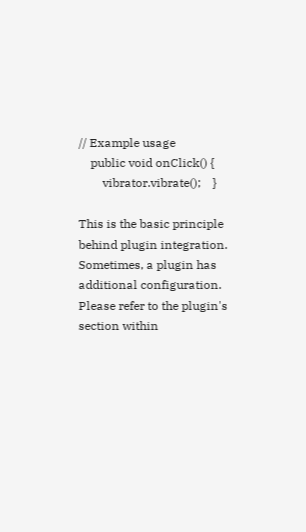// Example usage
    public void onClick() {
        vibrator.vibrate();    }

This is the basic principle behind plugin integration. Sometimes, a plugin has additional configuration. Please refer to the plugin's section within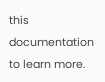this documentation to learn more.